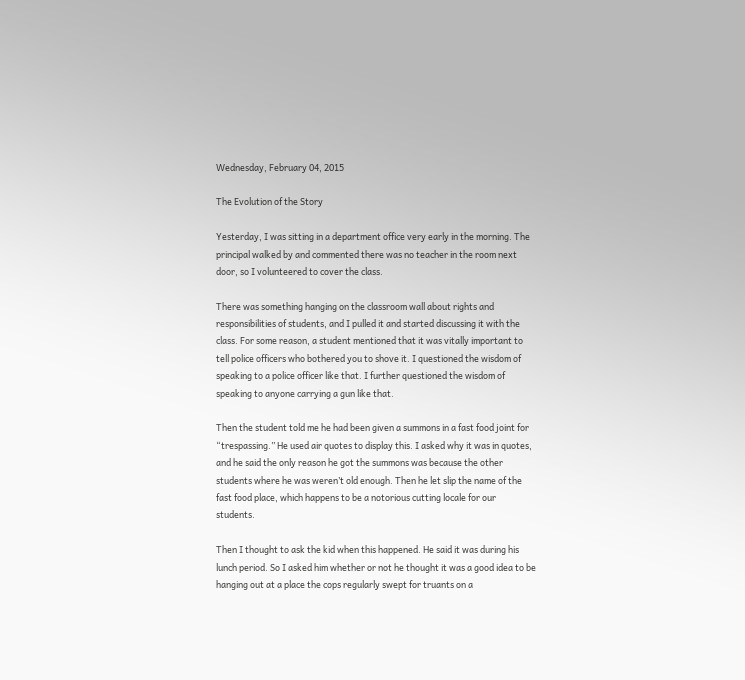Wednesday, February 04, 2015

The Evolution of the Story

Yesterday, I was sitting in a department office very early in the morning. The principal walked by and commented there was no teacher in the room next door, so I volunteered to cover the class.

There was something hanging on the classroom wall about rights and responsibilities of students, and I pulled it and started discussing it with the class. For some reason, a student mentioned that it was vitally important to tell police officers who bothered you to shove it. I questioned the wisdom of speaking to a police officer like that. I further questioned the wisdom of speaking to anyone carrying a gun like that.

Then the student told me he had been given a summons in a fast food joint for “trespassing.” He used air quotes to display this. I asked why it was in quotes, and he said the only reason he got the summons was because the other students where he was weren’t old enough. Then he let slip the name of the fast food place, which happens to be a notorious cutting locale for our students.

Then I thought to ask the kid when this happened. He said it was during his lunch period. So I asked him whether or not he thought it was a good idea to be hanging out at a place the cops regularly swept for truants on a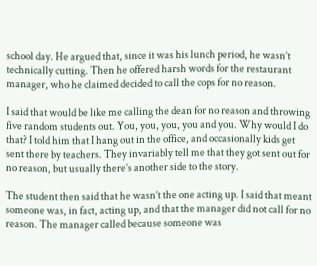school day. He argued that, since it was his lunch period, he wasn’t technically cutting. Then he offered harsh words for the restaurant manager, who he claimed decided to call the cops for no reason.

I said that would be like me calling the dean for no reason and throwing five random students out. You, you, you, you and you. Why would I do that? I told him that I hang out in the office, and occasionally kids get sent there by teachers. They invariably tell me that they got sent out for no reason, but usually there’s another side to the story.

The student then said that he wasn’t the one acting up. I said that meant someone was, in fact, acting up, and that the manager did not call for no reason. The manager called because someone was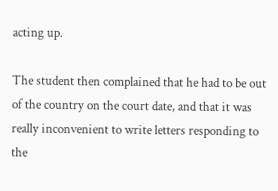acting up.

The student then complained that he had to be out of the country on the court date, and that it was really inconvenient to write letters responding to the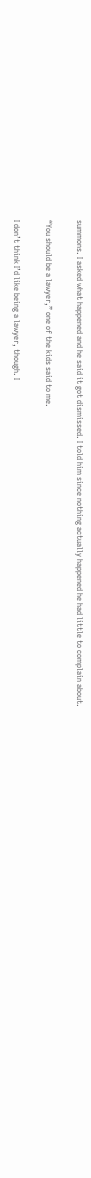summons. I asked what happened and he said it got dismissed. I told him since nothing actually happened he had little to complain about.

“You should be a lawyer,” one of the kids said to me.

I don’t think I’d like being a lawyer, though. I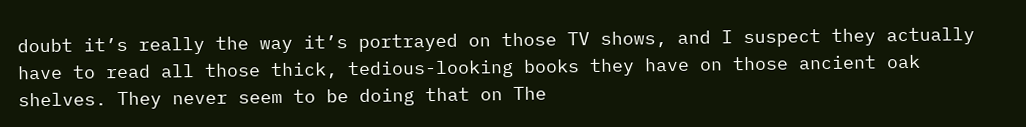doubt it’s really the way it’s portrayed on those TV shows, and I suspect they actually have to read all those thick, tedious-looking books they have on those ancient oak shelves. They never seem to be doing that on The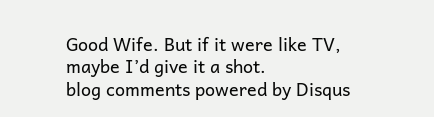Good Wife. But if it were like TV, maybe I’d give it a shot.
blog comments powered by Disqus